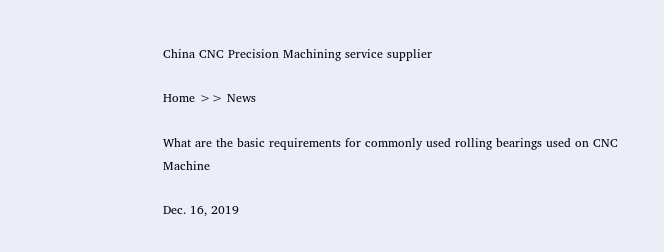China CNC Precision Machining service supplier

Home >> News

What are the basic requirements for commonly used rolling bearings used on CNC Machine

Dec. 16, 2019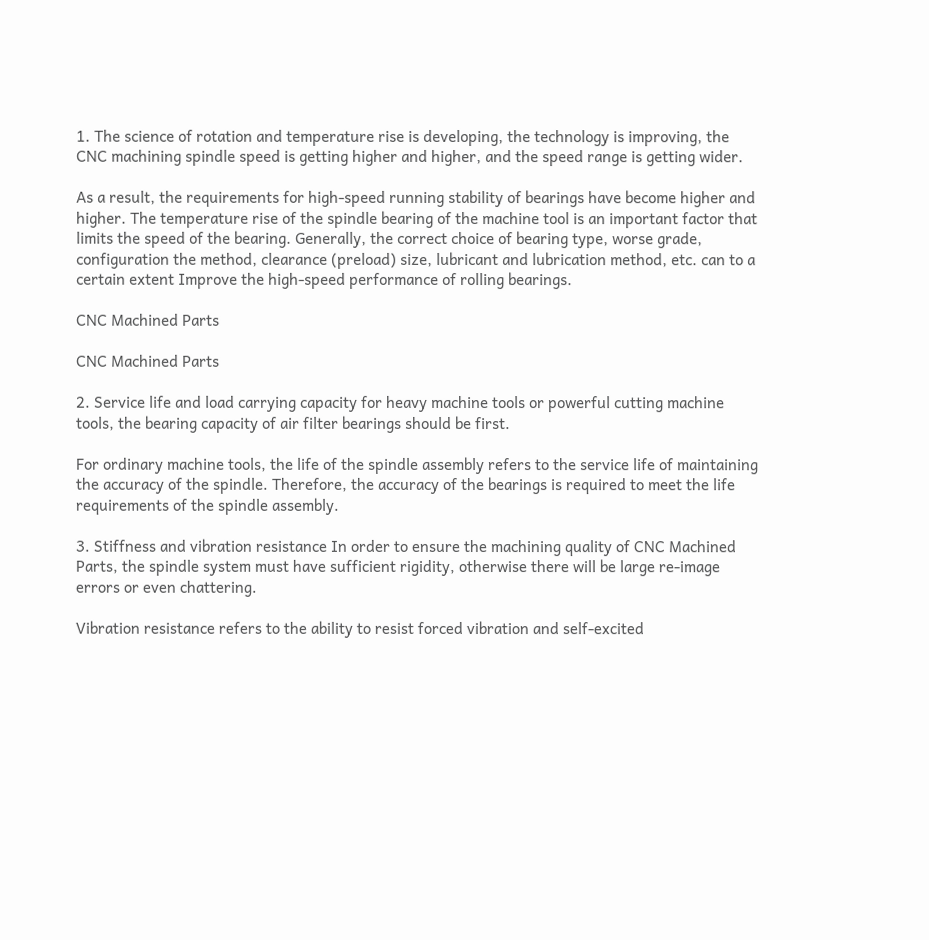1. The science of rotation and temperature rise is developing, the technology is improving, the CNC machining spindle speed is getting higher and higher, and the speed range is getting wider.

As a result, the requirements for high-speed running stability of bearings have become higher and higher. The temperature rise of the spindle bearing of the machine tool is an important factor that limits the speed of the bearing. Generally, the correct choice of bearing type, worse grade, configuration the method, clearance (preload) size, lubricant and lubrication method, etc. can to a certain extent Improve the high-speed performance of rolling bearings.

CNC Machined Parts

CNC Machined Parts

2. Service life and load carrying capacity for heavy machine tools or powerful cutting machine tools, the bearing capacity of air filter bearings should be first.

For ordinary machine tools, the life of the spindle assembly refers to the service life of maintaining the accuracy of the spindle. Therefore, the accuracy of the bearings is required to meet the life requirements of the spindle assembly.

3. Stiffness and vibration resistance In order to ensure the machining quality of CNC Machined Parts, the spindle system must have sufficient rigidity, otherwise there will be large re-image errors or even chattering.

Vibration resistance refers to the ability to resist forced vibration and self-excited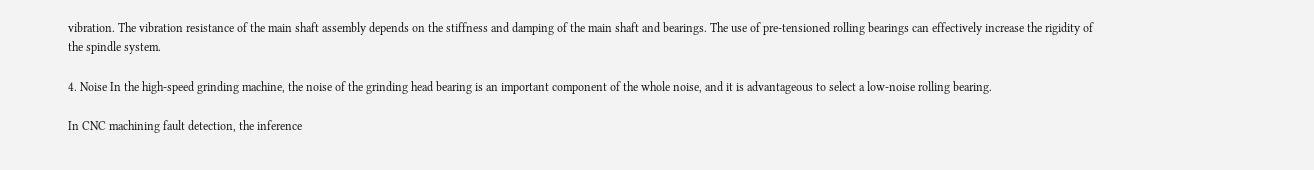vibration. The vibration resistance of the main shaft assembly depends on the stiffness and damping of the main shaft and bearings. The use of pre-tensioned rolling bearings can effectively increase the rigidity of the spindle system.

4. Noise In the high-speed grinding machine, the noise of the grinding head bearing is an important component of the whole noise, and it is advantageous to select a low-noise rolling bearing.

In CNC machining fault detection, the inference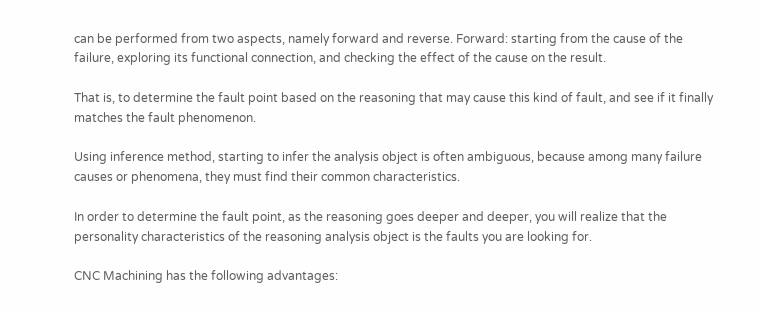can be performed from two aspects, namely forward and reverse. Forward: starting from the cause of the failure, exploring its functional connection, and checking the effect of the cause on the result.

That is, to determine the fault point based on the reasoning that may cause this kind of fault, and see if it finally matches the fault phenomenon.

Using inference method, starting to infer the analysis object is often ambiguous, because among many failure causes or phenomena, they must find their common characteristics.

In order to determine the fault point, as the reasoning goes deeper and deeper, you will realize that the personality characteristics of the reasoning analysis object is the faults you are looking for.

CNC Machining has the following advantages: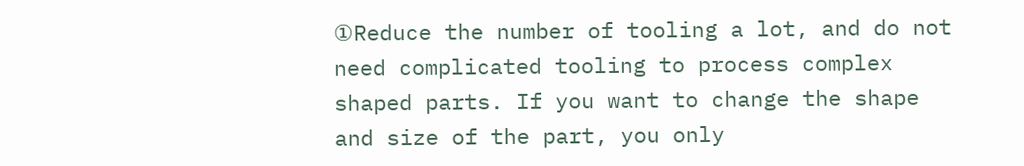①Reduce the number of tooling a lot, and do not need complicated tooling to process complex shaped parts. If you want to change the shape and size of the part, you only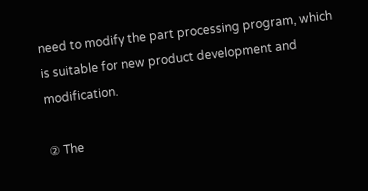need to modify the part processing program, which is suitable for new product development and modification.

② The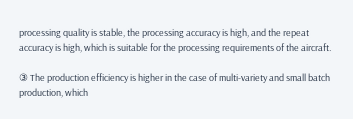processing quality is stable, the processing accuracy is high, and the repeat accuracy is high, which is suitable for the processing requirements of the aircraft.

③ The production efficiency is higher in the case of multi-variety and small batch production, which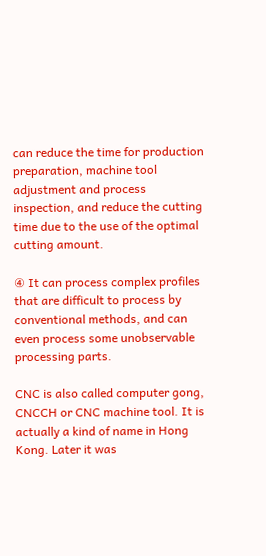can reduce the time for production preparation, machine tool adjustment and process inspection, and reduce the cutting time due to the use of the optimal cutting amount.

④ It can process complex profiles that are difficult to process by conventional methods, and can even process some unobservable processing parts.

CNC is also called computer gong, CNCCH or CNC machine tool. It is actually a kind of name in Hong Kong. Later it was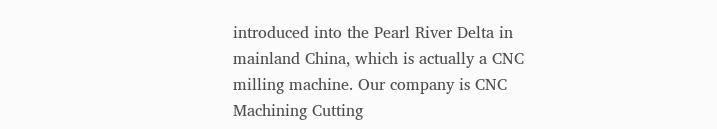introduced into the Pearl River Delta in mainland China, which is actually a CNC milling machine. Our company is CNC Machining Cutting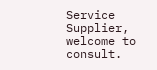Service Supplier, welcome to consult.